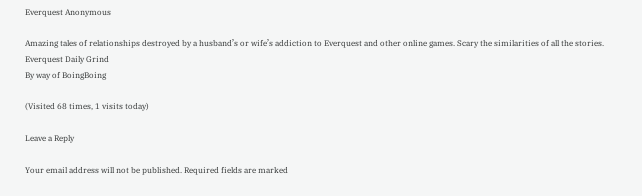Everquest Anonymous

Amazing tales of relationships destroyed by a husband’s or wife’s addiction to Everquest and other online games. Scary the similarities of all the stories.
Everquest Daily Grind
By way of BoingBoing

(Visited 68 times, 1 visits today)

Leave a Reply

Your email address will not be published. Required fields are marked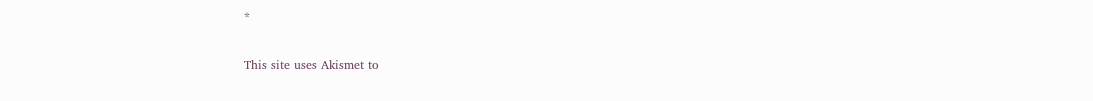*

This site uses Akismet to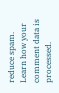reduce spam. Learn how your comment data is processed.